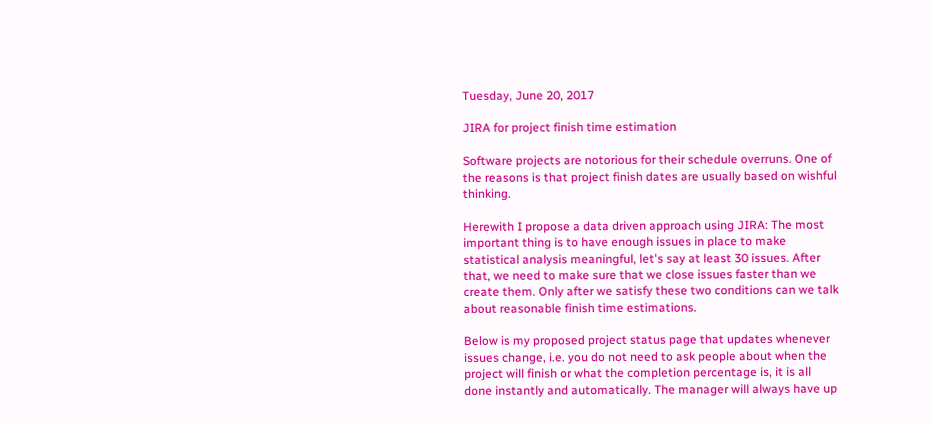Tuesday, June 20, 2017

JIRA for project finish time estimation

Software projects are notorious for their schedule overruns. One of the reasons is that project finish dates are usually based on wishful thinking.

Herewith I propose a data driven approach using JIRA: The most important thing is to have enough issues in place to make statistical analysis meaningful, let's say at least 30 issues. After that, we need to make sure that we close issues faster than we create them. Only after we satisfy these two conditions can we talk about reasonable finish time estimations.

Below is my proposed project status page that updates whenever issues change, i.e. you do not need to ask people about when the project will finish or what the completion percentage is, it is all done instantly and automatically. The manager will always have up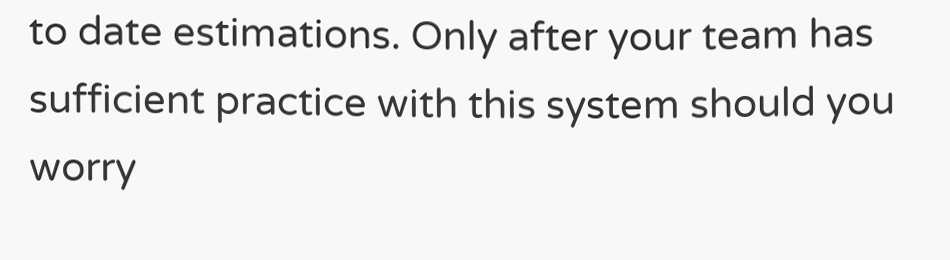to date estimations. Only after your team has sufficient practice with this system should you worry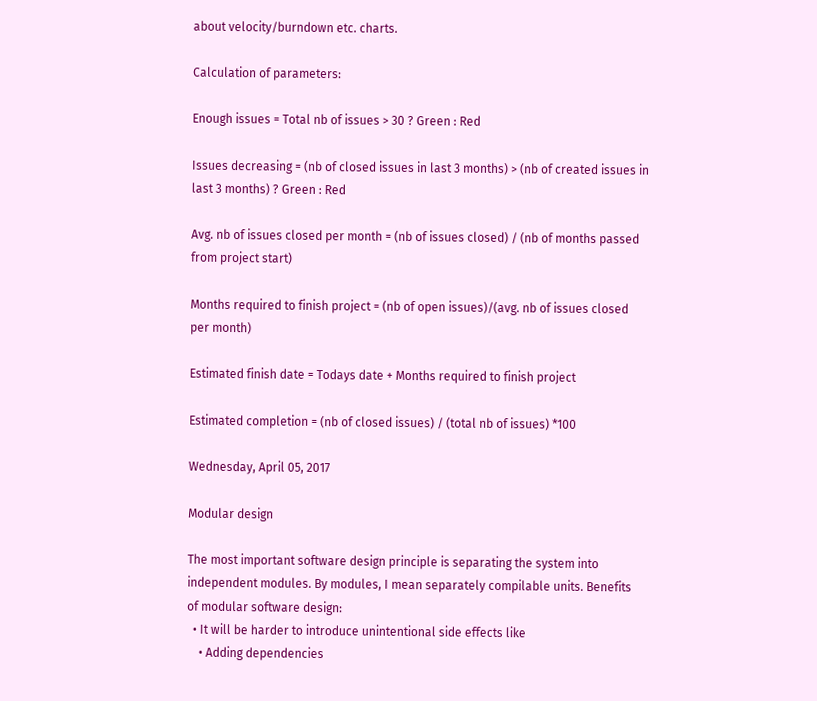about velocity/burndown etc. charts.

Calculation of parameters:

Enough issues = Total nb of issues > 30 ? Green : Red

Issues decreasing = (nb of closed issues in last 3 months) > (nb of created issues in last 3 months) ? Green : Red

Avg. nb of issues closed per month = (nb of issues closed) / (nb of months passed from project start)

Months required to finish project = (nb of open issues)/(avg. nb of issues closed per month)

Estimated finish date = Todays date + Months required to finish project

Estimated completion = (nb of closed issues) / (total nb of issues) *100

Wednesday, April 05, 2017

Modular design

The most important software design principle is separating the system into independent modules. By modules, I mean separately compilable units. Benefits of modular software design:
  • It will be harder to introduce unintentional side effects like
    • Adding dependencies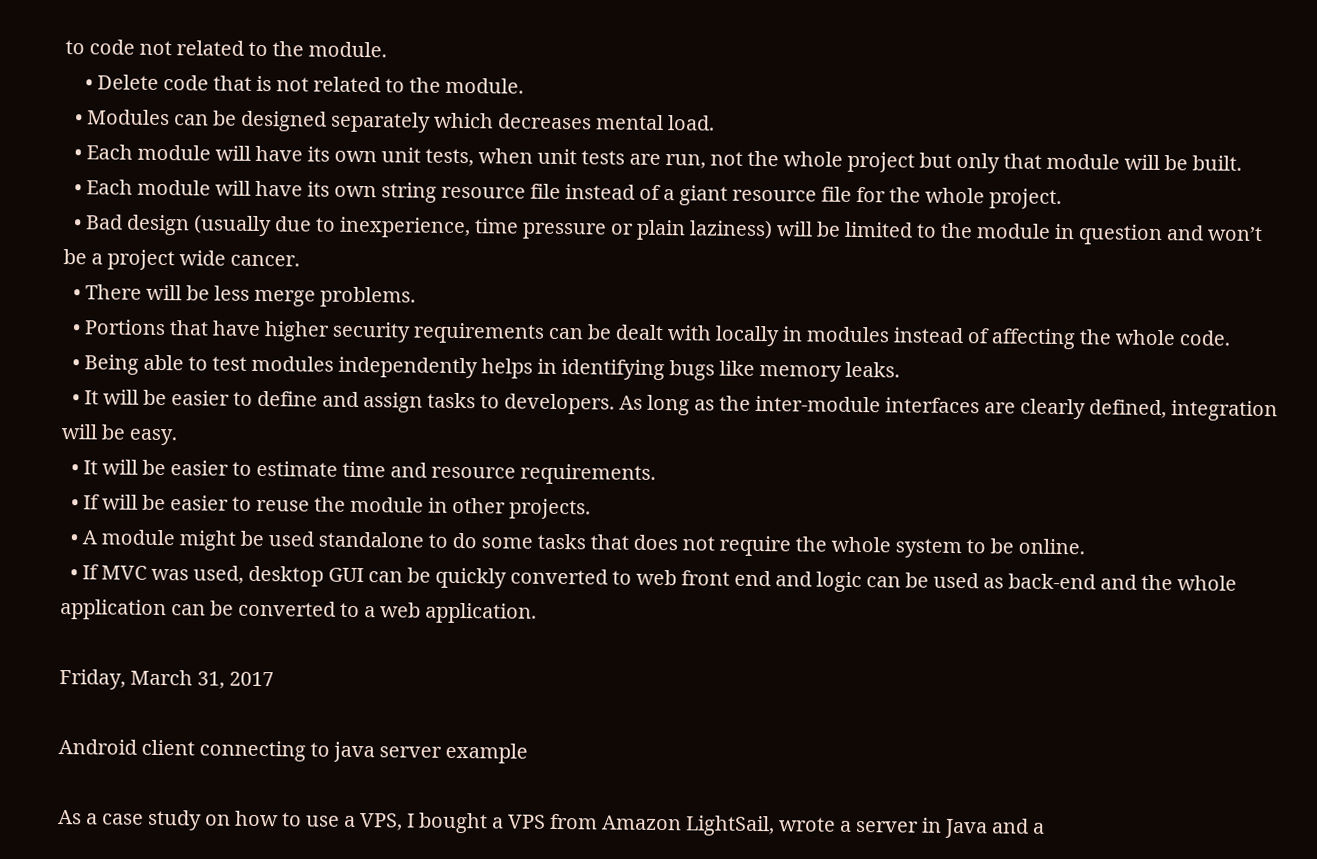to code not related to the module.
    • Delete code that is not related to the module.
  • Modules can be designed separately which decreases mental load.
  • Each module will have its own unit tests, when unit tests are run, not the whole project but only that module will be built.
  • Each module will have its own string resource file instead of a giant resource file for the whole project.
  • Bad design (usually due to inexperience, time pressure or plain laziness) will be limited to the module in question and won’t be a project wide cancer.
  • There will be less merge problems.
  • Portions that have higher security requirements can be dealt with locally in modules instead of affecting the whole code.
  • Being able to test modules independently helps in identifying bugs like memory leaks.
  • It will be easier to define and assign tasks to developers. As long as the inter-module interfaces are clearly defined, integration will be easy.
  • It will be easier to estimate time and resource requirements.
  • If will be easier to reuse the module in other projects.
  • A module might be used standalone to do some tasks that does not require the whole system to be online.
  • If MVC was used, desktop GUI can be quickly converted to web front end and logic can be used as back-end and the whole application can be converted to a web application.

Friday, March 31, 2017

Android client connecting to java server example

As a case study on how to use a VPS, I bought a VPS from Amazon LightSail, wrote a server in Java and a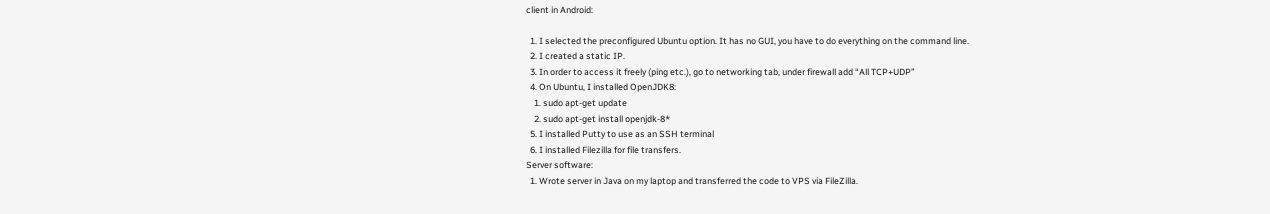client in Android:

  1. I selected the preconfigured Ubuntu option. It has no GUI, you have to do everything on the command line.
  2. I created a static IP.
  3. In order to access it freely (ping etc.), go to networking tab, under firewall add “All TCP+UDP”
  4. On Ubuntu, I installed OpenJDK8:
    1. sudo apt-get update
    2. sudo apt-get install openjdk-8*
  5. I installed Putty to use as an SSH terminal
  6. I installed Filezilla for file transfers.
Server software:
  1. Wrote server in Java on my laptop and transferred the code to VPS via FileZilla.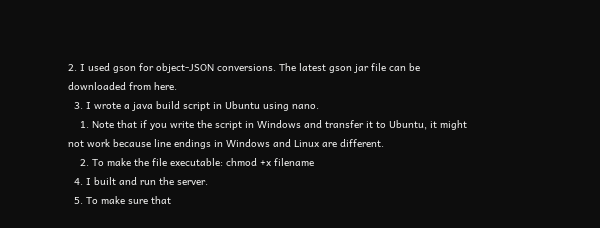2. I used gson for object-JSON conversions. The latest gson jar file can be downloaded from here.
  3. I wrote a java build script in Ubuntu using nano.
    1. Note that if you write the script in Windows and transfer it to Ubuntu, it might not work because line endings in Windows and Linux are different.
    2. To make the file executable: chmod +x filename
  4. I built and run the server.
  5. To make sure that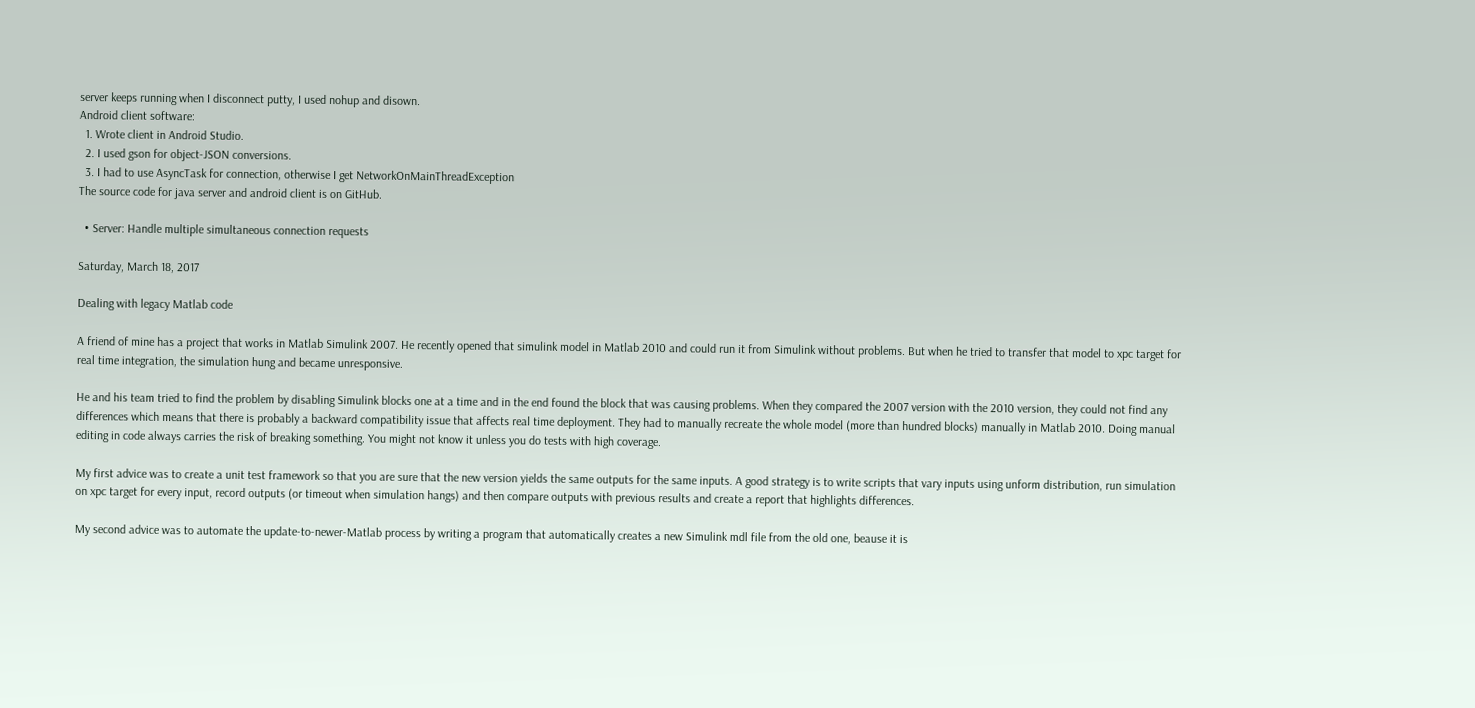server keeps running when I disconnect putty, I used nohup and disown.
Android client software:
  1. Wrote client in Android Studio.
  2. I used gson for object-JSON conversions.
  3. I had to use AsyncTask for connection, otherwise I get NetworkOnMainThreadException
The source code for java server and android client is on GitHub.

  • Server: Handle multiple simultaneous connection requests

Saturday, March 18, 2017

Dealing with legacy Matlab code

A friend of mine has a project that works in Matlab Simulink 2007. He recently opened that simulink model in Matlab 2010 and could run it from Simulink without problems. But when he tried to transfer that model to xpc target for real time integration, the simulation hung and became unresponsive.

He and his team tried to find the problem by disabling Simulink blocks one at a time and in the end found the block that was causing problems. When they compared the 2007 version with the 2010 version, they could not find any differences which means that there is probably a backward compatibility issue that affects real time deployment. They had to manually recreate the whole model (more than hundred blocks) manually in Matlab 2010. Doing manual editing in code always carries the risk of breaking something. You might not know it unless you do tests with high coverage.

My first advice was to create a unit test framework so that you are sure that the new version yields the same outputs for the same inputs. A good strategy is to write scripts that vary inputs using unform distribution, run simulation on xpc target for every input, record outputs (or timeout when simulation hangs) and then compare outputs with previous results and create a report that highlights differences.

My second advice was to automate the update-to-newer-Matlab process by writing a program that automatically creates a new Simulink mdl file from the old one, beause it is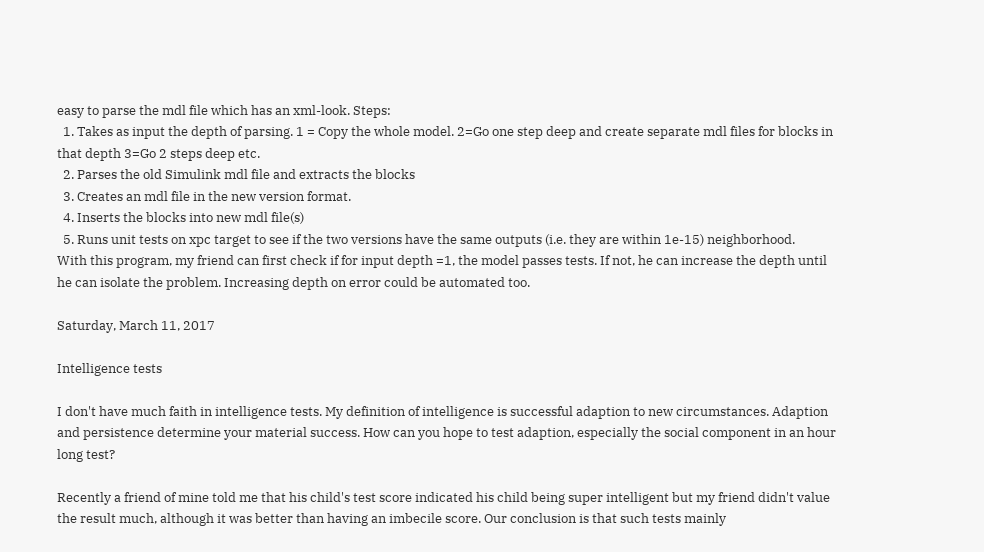easy to parse the mdl file which has an xml-look. Steps:
  1. Takes as input the depth of parsing. 1 = Copy the whole model. 2=Go one step deep and create separate mdl files for blocks in that depth 3=Go 2 steps deep etc.
  2. Parses the old Simulink mdl file and extracts the blocks
  3. Creates an mdl file in the new version format.
  4. Inserts the blocks into new mdl file(s)
  5. Runs unit tests on xpc target to see if the two versions have the same outputs (i.e. they are within 1e-15) neighborhood.
With this program, my friend can first check if for input depth =1, the model passes tests. If not, he can increase the depth until he can isolate the problem. Increasing depth on error could be automated too.

Saturday, March 11, 2017

Intelligence tests

I don't have much faith in intelligence tests. My definition of intelligence is successful adaption to new circumstances. Adaption and persistence determine your material success. How can you hope to test adaption, especially the social component in an hour long test?

Recently a friend of mine told me that his child's test score indicated his child being super intelligent but my friend didn't value the result much, although it was better than having an imbecile score. Our conclusion is that such tests mainly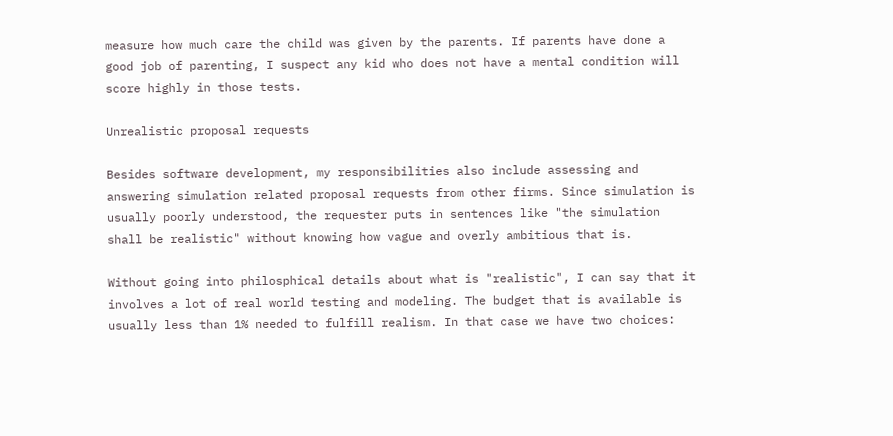measure how much care the child was given by the parents. If parents have done a good job of parenting, I suspect any kid who does not have a mental condition will score highly in those tests.

Unrealistic proposal requests

Besides software development, my responsibilities also include assessing and answering simulation related proposal requests from other firms. Since simulation is usually poorly understood, the requester puts in sentences like "the simulation shall be realistic" without knowing how vague and overly ambitious that is.

Without going into philosphical details about what is "realistic", I can say that it involves a lot of real world testing and modeling. The budget that is available is usually less than 1% needed to fulfill realism. In that case we have two choices: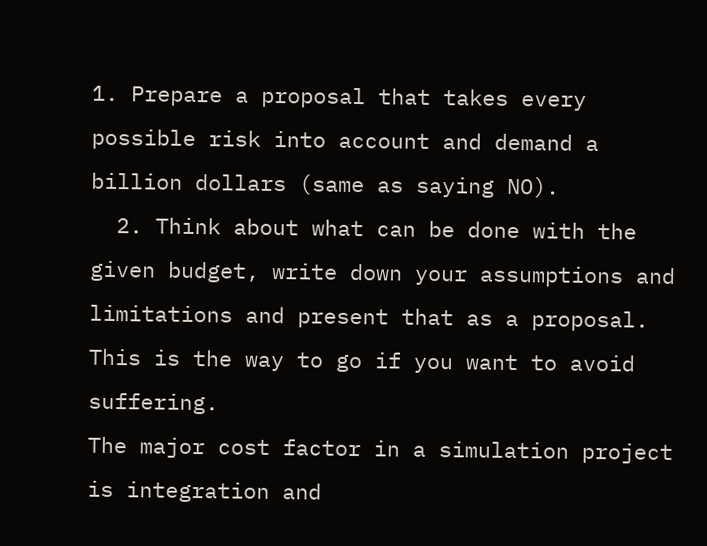1. Prepare a proposal that takes every possible risk into account and demand a billion dollars (same as saying NO).
  2. Think about what can be done with the given budget, write down your assumptions and limitations and present that as a proposal. This is the way to go if you want to avoid suffering.
The major cost factor in a simulation project is integration and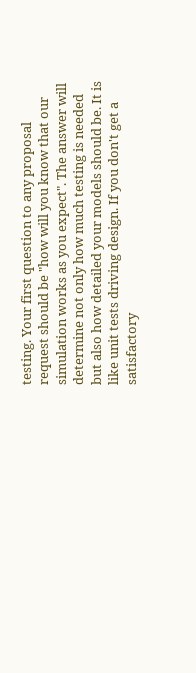testing. Your first question to any proposal request should be "how will you know that our simulation works as you expect". The answer will determine not only how much testing is needed but also how detailed your models should be. It is like unit tests driving design. If you don't get a satisfactory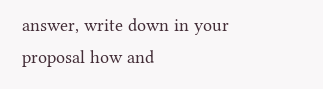answer, write down in your proposal how and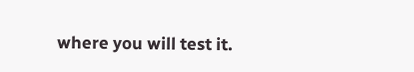where you will test it.